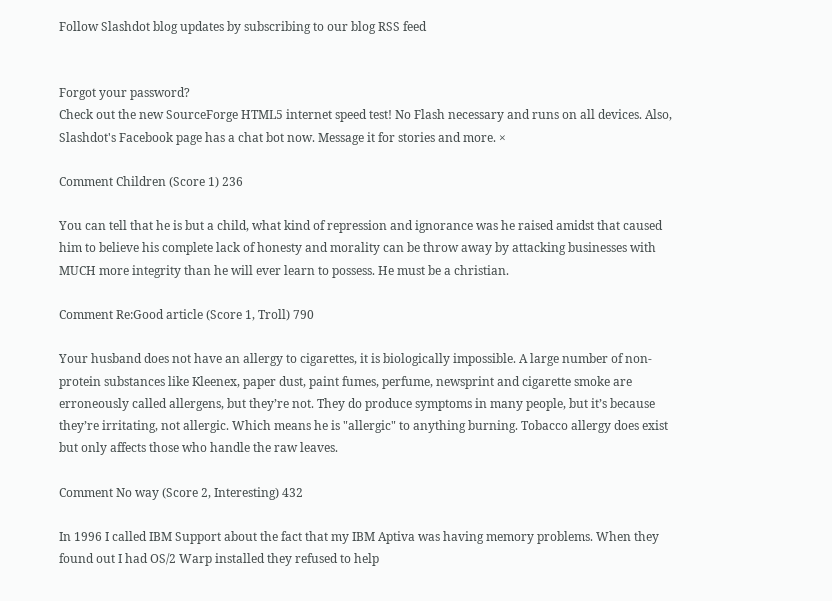Follow Slashdot blog updates by subscribing to our blog RSS feed


Forgot your password?
Check out the new SourceForge HTML5 internet speed test! No Flash necessary and runs on all devices. Also, Slashdot's Facebook page has a chat bot now. Message it for stories and more. ×

Comment Children (Score 1) 236

You can tell that he is but a child, what kind of repression and ignorance was he raised amidst that caused him to believe his complete lack of honesty and morality can be throw away by attacking businesses with MUCH more integrity than he will ever learn to possess. He must be a christian.

Comment Re:Good article (Score 1, Troll) 790

Your husband does not have an allergy to cigarettes, it is biologically impossible. A large number of non-protein substances like Kleenex, paper dust, paint fumes, perfume, newsprint and cigarette smoke are erroneously called allergens, but they’re not. They do produce symptoms in many people, but it’s because they’re irritating, not allergic. Which means he is "allergic" to anything burning. Tobacco allergy does exist but only affects those who handle the raw leaves.

Comment No way (Score 2, Interesting) 432

In 1996 I called IBM Support about the fact that my IBM Aptiva was having memory problems. When they found out I had OS/2 Warp installed they refused to help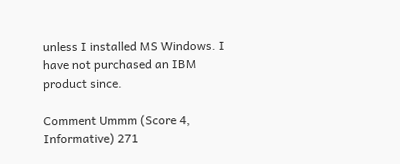unless I installed MS Windows. I have not purchased an IBM product since.

Comment Ummm (Score 4, Informative) 271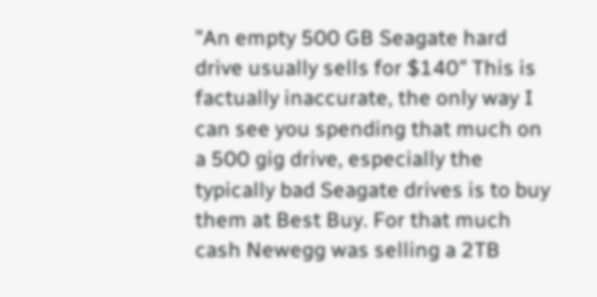"An empty 500 GB Seagate hard drive usually sells for $140" This is factually inaccurate, the only way I can see you spending that much on a 500 gig drive, especially the typically bad Seagate drives is to buy them at Best Buy. For that much cash Newegg was selling a 2TB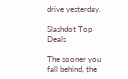drive yesterday.

Slashdot Top Deals

The sooner you fall behind, the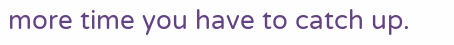more time you have to catch up.